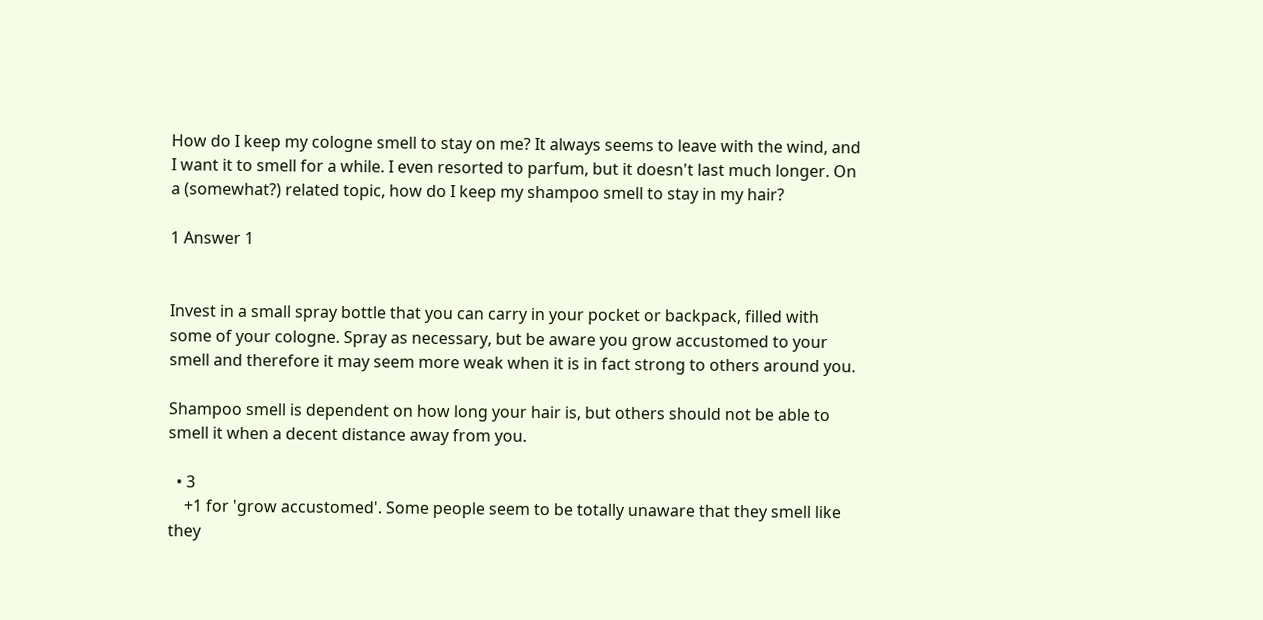How do I keep my cologne smell to stay on me? It always seems to leave with the wind, and I want it to smell for a while. I even resorted to parfum, but it doesn't last much longer. On a (somewhat?) related topic, how do I keep my shampoo smell to stay in my hair?

1 Answer 1


Invest in a small spray bottle that you can carry in your pocket or backpack, filled with some of your cologne. Spray as necessary, but be aware you grow accustomed to your smell and therefore it may seem more weak when it is in fact strong to others around you.

Shampoo smell is dependent on how long your hair is, but others should not be able to smell it when a decent distance away from you.

  • 3
    +1 for 'grow accustomed'. Some people seem to be totally unaware that they smell like they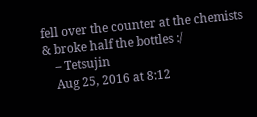fell over the counter at the chemists & broke half the bottles :/
    – Tetsujin
    Aug 25, 2016 at 8:12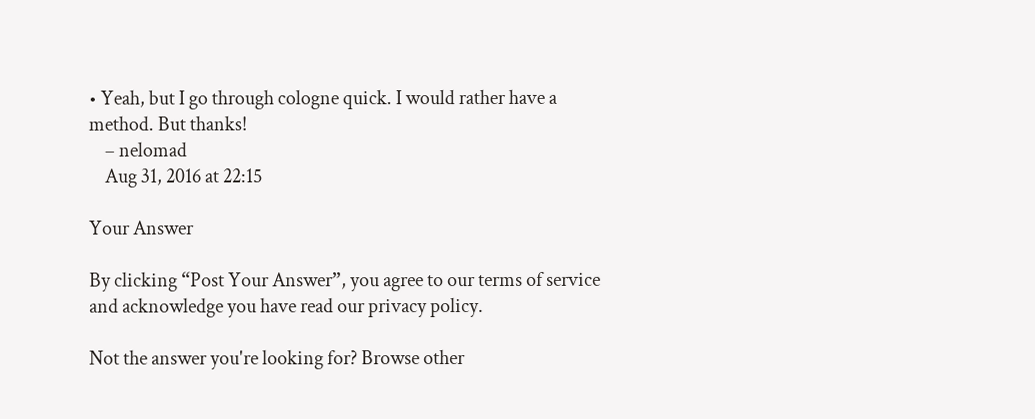• Yeah, but I go through cologne quick. I would rather have a method. But thanks!
    – nelomad
    Aug 31, 2016 at 22:15

Your Answer

By clicking “Post Your Answer”, you agree to our terms of service and acknowledge you have read our privacy policy.

Not the answer you're looking for? Browse other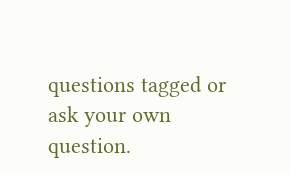questions tagged or ask your own question.